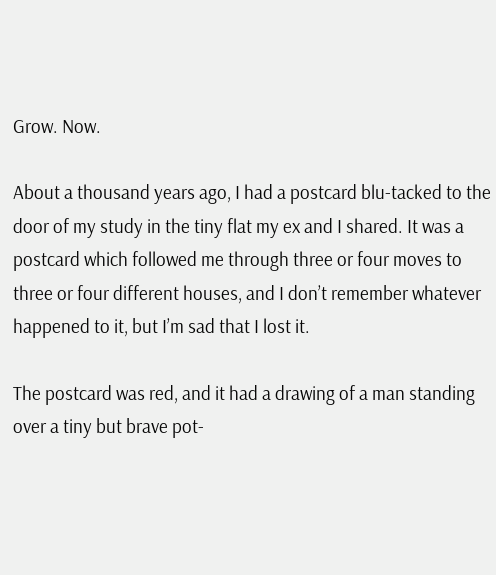Grow. Now.

About a thousand years ago, I had a postcard blu-tacked to the door of my study in the tiny flat my ex and I shared. It was a postcard which followed me through three or four moves to three or four different houses, and I don’t remember whatever happened to it, but I’m sad that I lost it.

The postcard was red, and it had a drawing of a man standing over a tiny but brave pot-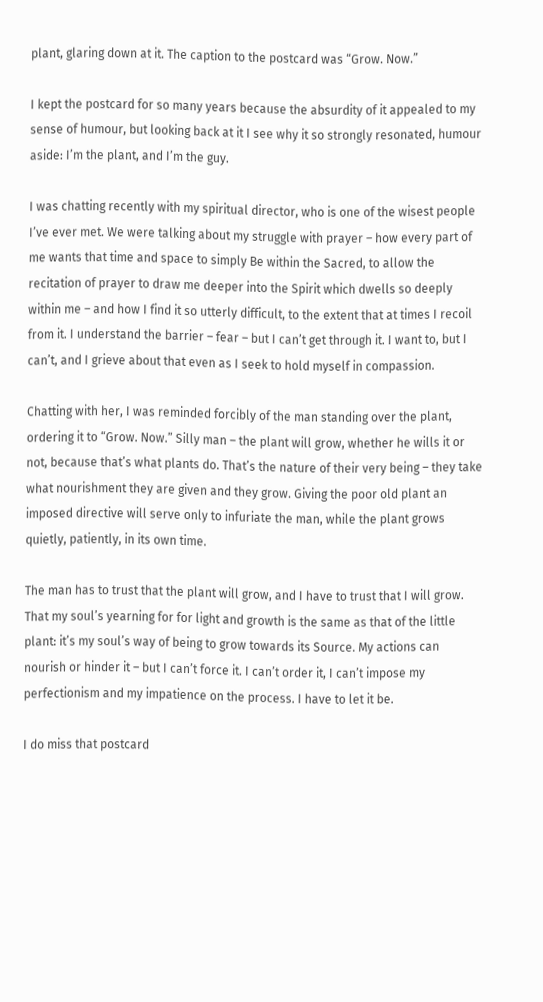plant, glaring down at it. The caption to the postcard was “Grow. Now.”

I kept the postcard for so many years because the absurdity of it appealed to my sense of humour, but looking back at it I see why it so strongly resonated, humour aside: I’m the plant, and I’m the guy.

I was chatting recently with my spiritual director, who is one of the wisest people I’ve ever met. We were talking about my struggle with prayer – how every part of me wants that time and space to simply Be within the Sacred, to allow the recitation of prayer to draw me deeper into the Spirit which dwells so deeply within me – and how I find it so utterly difficult, to the extent that at times I recoil from it. I understand the barrier – fear – but I can’t get through it. I want to, but I can’t, and I grieve about that even as I seek to hold myself in compassion.

Chatting with her, I was reminded forcibly of the man standing over the plant, ordering it to “Grow. Now.” Silly man – the plant will grow, whether he wills it or not, because that’s what plants do. That’s the nature of their very being – they take what nourishment they are given and they grow. Giving the poor old plant an imposed directive will serve only to infuriate the man, while the plant grows quietly, patiently, in its own time.

The man has to trust that the plant will grow, and I have to trust that I will grow. That my soul’s yearning for for light and growth is the same as that of the little plant: it’s my soul’s way of being to grow towards its Source. My actions can nourish or hinder it – but I can’t force it. I can’t order it, I can’t impose my perfectionism and my impatience on the process. I have to let it be.

I do miss that postcard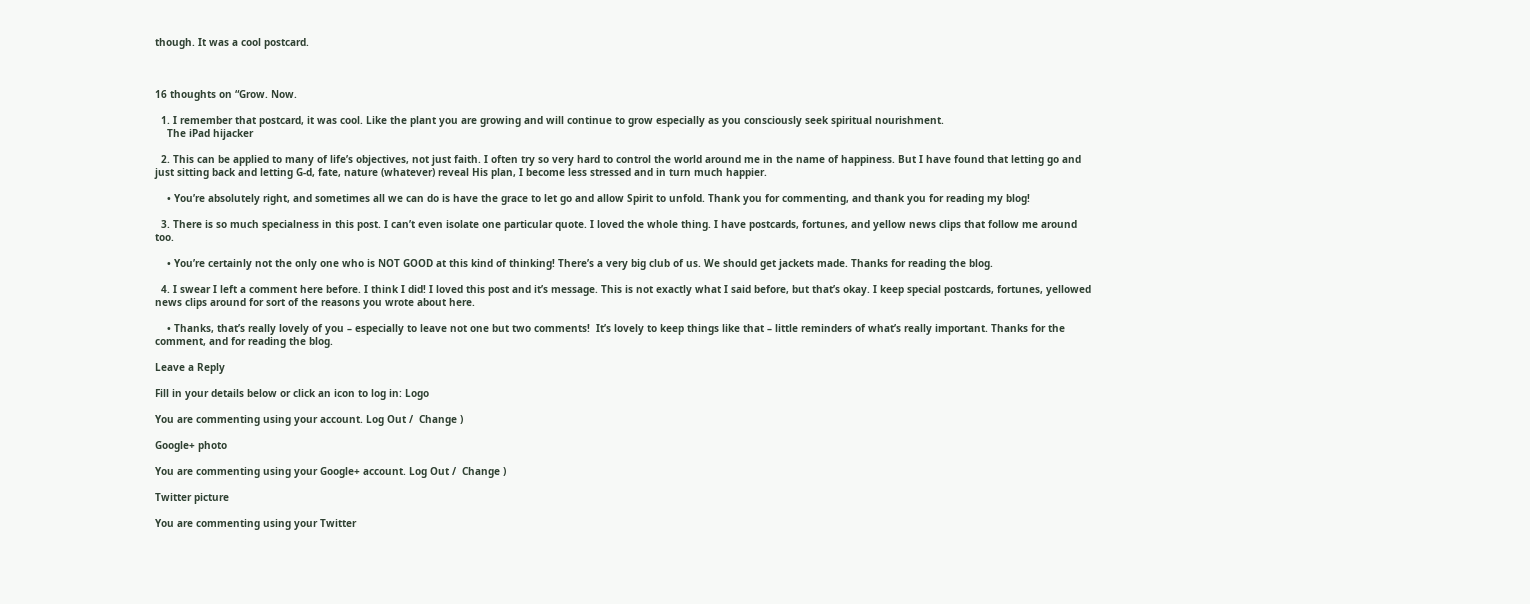though. It was a cool postcard.



16 thoughts on “Grow. Now.

  1. I remember that postcard, it was cool. Like the plant you are growing and will continue to grow especially as you consciously seek spiritual nourishment.
    The iPad hijacker

  2. This can be applied to many of life’s objectives, not just faith. I often try so very hard to control the world around me in the name of happiness. But I have found that letting go and just sitting back and letting G-d, fate, nature (whatever) reveal His plan, I become less stressed and in turn much happier.

    • You’re absolutely right, and sometimes all we can do is have the grace to let go and allow Spirit to unfold. Thank you for commenting, and thank you for reading my blog!

  3. There is so much specialness in this post. I can’t even isolate one particular quote. I loved the whole thing. I have postcards, fortunes, and yellow news clips that follow me around too.

    • You’re certainly not the only one who is NOT GOOD at this kind of thinking! There’s a very big club of us. We should get jackets made. Thanks for reading the blog.

  4. I swear I left a comment here before. I think I did! I loved this post and it’s message. This is not exactly what I said before, but that’s okay. I keep special postcards, fortunes, yellowed news clips around for sort of the reasons you wrote about here.

    • Thanks, that’s really lovely of you – especially to leave not one but two comments!  It’s lovely to keep things like that – little reminders of what’s really important. Thanks for the comment, and for reading the blog.

Leave a Reply

Fill in your details below or click an icon to log in: Logo

You are commenting using your account. Log Out /  Change )

Google+ photo

You are commenting using your Google+ account. Log Out /  Change )

Twitter picture

You are commenting using your Twitter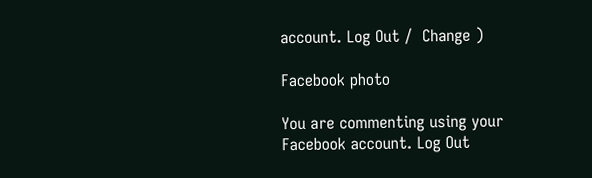account. Log Out /  Change )

Facebook photo

You are commenting using your Facebook account. Log Out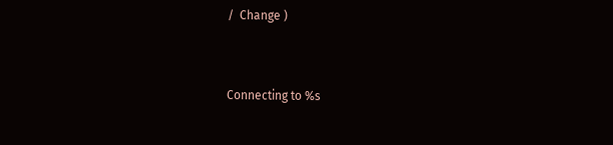/  Change )


Connecting to %s